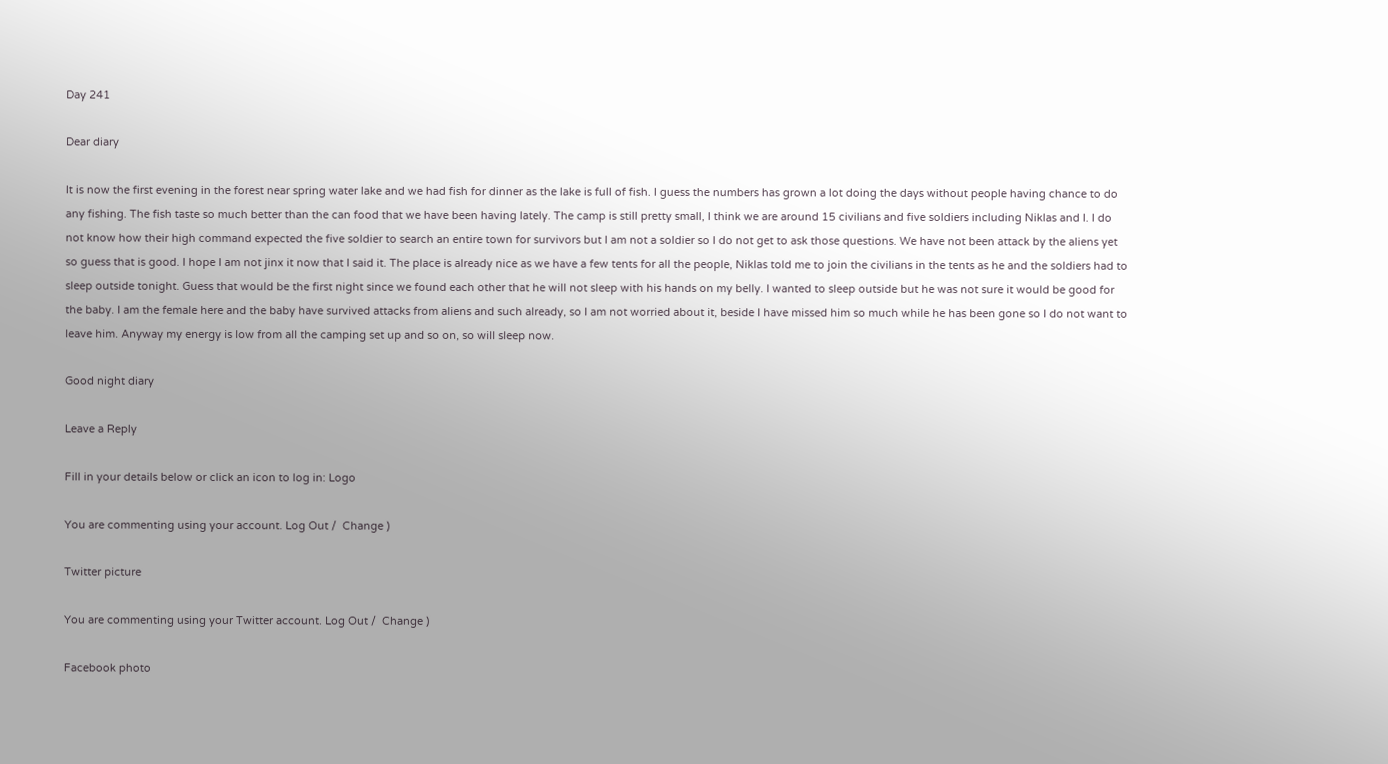Day 241

Dear diary

It is now the first evening in the forest near spring water lake and we had fish for dinner as the lake is full of fish. I guess the numbers has grown a lot doing the days without people having chance to do any fishing. The fish taste so much better than the can food that we have been having lately. The camp is still pretty small, I think we are around 15 civilians and five soldiers including Niklas and I. I do not know how their high command expected the five soldier to search an entire town for survivors but I am not a soldier so I do not get to ask those questions. We have not been attack by the aliens yet so guess that is good. I hope I am not jinx it now that I said it. The place is already nice as we have a few tents for all the people, Niklas told me to join the civilians in the tents as he and the soldiers had to sleep outside tonight. Guess that would be the first night since we found each other that he will not sleep with his hands on my belly. I wanted to sleep outside but he was not sure it would be good for the baby. I am the female here and the baby have survived attacks from aliens and such already, so I am not worried about it, beside I have missed him so much while he has been gone so I do not want to leave him. Anyway my energy is low from all the camping set up and so on, so will sleep now.

Good night diary

Leave a Reply

Fill in your details below or click an icon to log in: Logo

You are commenting using your account. Log Out /  Change )

Twitter picture

You are commenting using your Twitter account. Log Out /  Change )

Facebook photo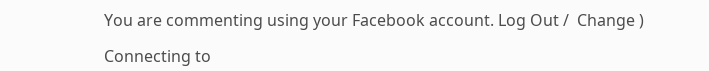You are commenting using your Facebook account. Log Out /  Change )

Connecting to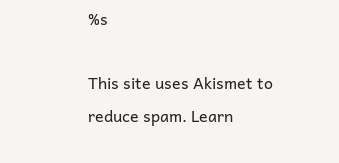%s

This site uses Akismet to reduce spam. Learn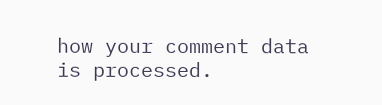how your comment data is processed.